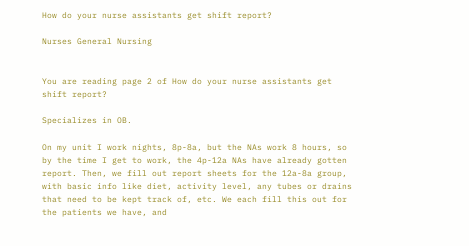How do your nurse assistants get shift report?

Nurses General Nursing


You are reading page 2 of How do your nurse assistants get shift report?

Specializes in OB.

On my unit I work nights, 8p-8a, but the NAs work 8 hours, so by the time I get to work, the 4p-12a NAs have already gotten report. Then, we fill out report sheets for the 12a-8a group, with basic info like diet, activity level, any tubes or drains that need to be kept track of, etc. We each fill this out for the patients we have, and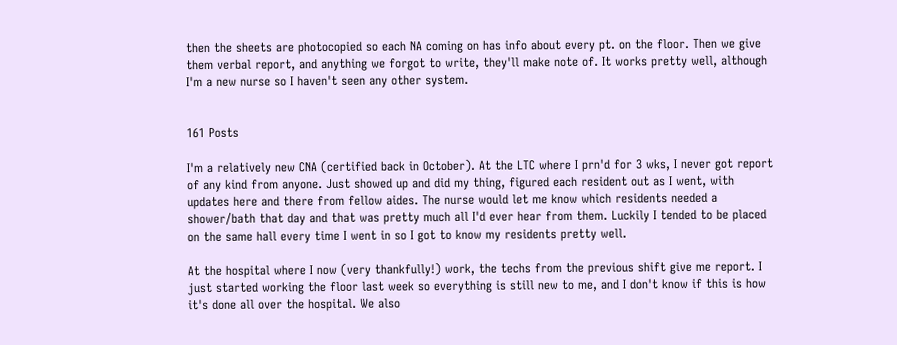then the sheets are photocopied so each NA coming on has info about every pt. on the floor. Then we give them verbal report, and anything we forgot to write, they'll make note of. It works pretty well, although I'm a new nurse so I haven't seen any other system.


161 Posts

I'm a relatively new CNA (certified back in October). At the LTC where I prn'd for 3 wks, I never got report of any kind from anyone. Just showed up and did my thing, figured each resident out as I went, with updates here and there from fellow aides. The nurse would let me know which residents needed a shower/bath that day and that was pretty much all I'd ever hear from them. Luckily I tended to be placed on the same hall every time I went in so I got to know my residents pretty well.

At the hospital where I now (very thankfully!) work, the techs from the previous shift give me report. I just started working the floor last week so everything is still new to me, and I don't know if this is how it's done all over the hospital. We also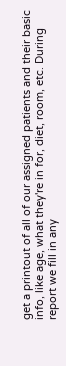get a printout of all of our assigned patients and their basic info, like age, what they're in for, diet, room, etc. During report we fill in any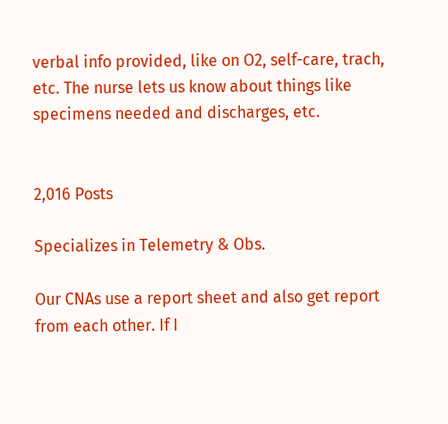verbal info provided, like on O2, self-care, trach, etc. The nurse lets us know about things like specimens needed and discharges, etc.


2,016 Posts

Specializes in Telemetry & Obs.

Our CNAs use a report sheet and also get report from each other. If I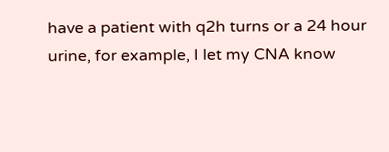have a patient with q2h turns or a 24 hour urine, for example, I let my CNA know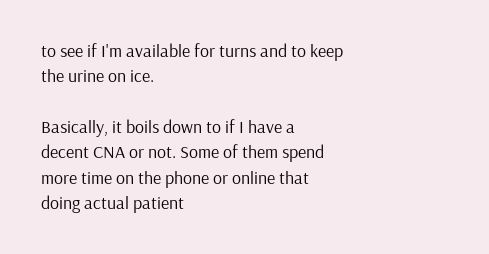to see if I'm available for turns and to keep the urine on ice.

Basically, it boils down to if I have a decent CNA or not. Some of them spend more time on the phone or online that doing actual patient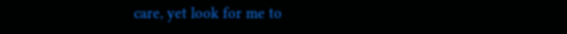care, yet look for me to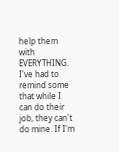help them with EVERYTHING. I've had to remind some that while I can do their job, they can't do mine. If I'm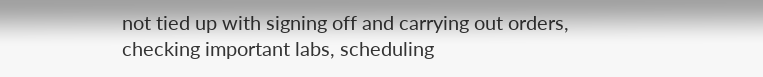not tied up with signing off and carrying out orders, checking important labs, scheduling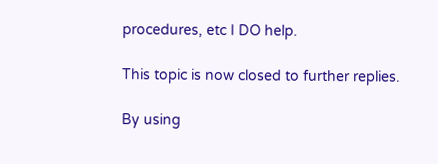procedures, etc I DO help.

This topic is now closed to further replies.

By using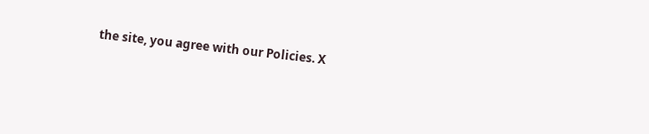the site, you agree with our Policies. X